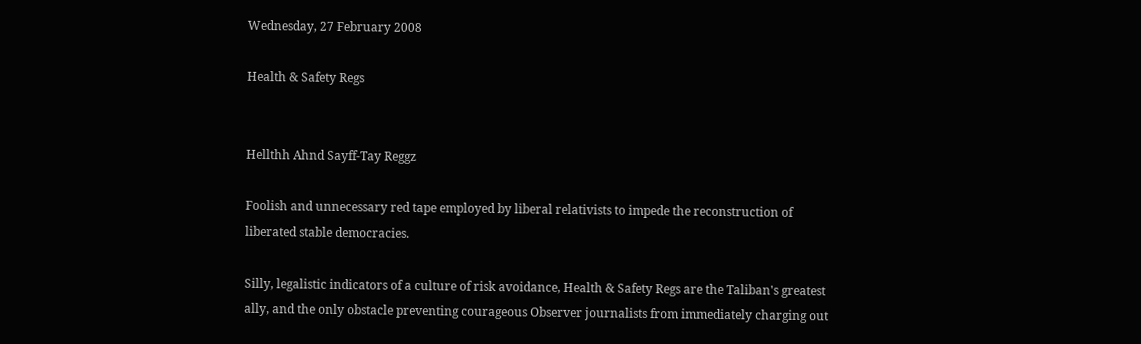Wednesday, 27 February 2008

Health & Safety Regs


Hellthh Ahnd Sayff-Tay Reggz

Foolish and unnecessary red tape employed by liberal relativists to impede the reconstruction of liberated stable democracies.

Silly, legalistic indicators of a culture of risk avoidance, Health & Safety Regs are the Taliban's greatest ally, and the only obstacle preventing courageous Observer journalists from immediately charging out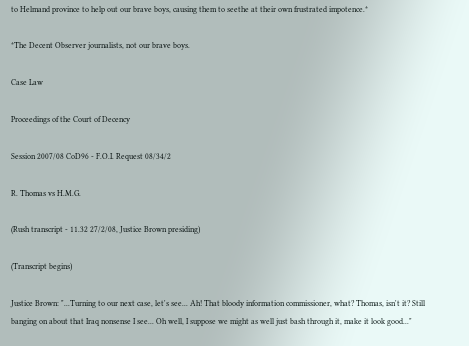to Helmand province to help out our brave boys, causing them to seethe at their own frustrated impotence.*

*The Decent Observer journalists, not our brave boys.

Case Law

Proceedings of the Court of Decency

Session 2007/08 CoD96 - F.O.I. Request 08/34/2

R. Thomas vs H.M.G.

(Rush transcript - 11.32 27/2/08, Justice Brown presiding)

(Transcript begins)

Justice Brown: "...Turning to our next case, let's see... Ah! That bloody information commissioner, what? Thomas, isn't it? Still banging on about that Iraq nonsense I see... Oh well, I suppose we might as well just bash through it, make it look good..."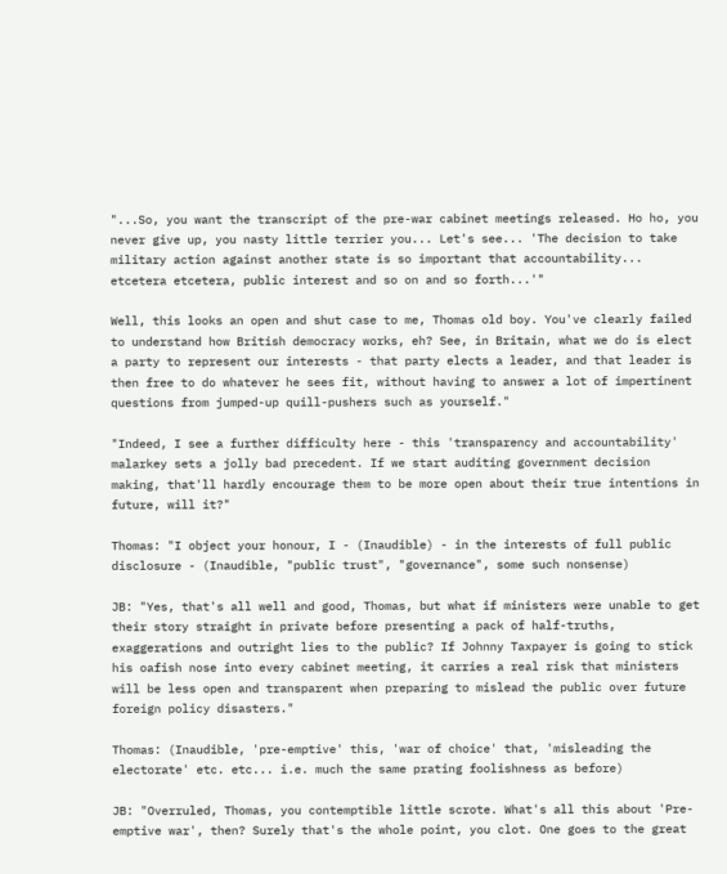"...So, you want the transcript of the pre-war cabinet meetings released. Ho ho, you never give up, you nasty little terrier you... Let's see... 'The decision to take military action against another state is so important that accountability... etcetera etcetera, public interest and so on and so forth...'"

Well, this looks an open and shut case to me, Thomas old boy. You've clearly failed to understand how British democracy works, eh? See, in Britain, what we do is elect a party to represent our interests - that party elects a leader, and that leader is then free to do whatever he sees fit, without having to answer a lot of impertinent questions from jumped-up quill-pushers such as yourself."

"Indeed, I see a further difficulty here - this 'transparency and accountability' malarkey sets a jolly bad precedent. If we start auditing government decision making, that'll hardly encourage them to be more open about their true intentions in future, will it?"

Thomas: "I object your honour, I - (Inaudible) - in the interests of full public disclosure - (Inaudible, "public trust", "governance", some such nonsense)

JB: "Yes, that's all well and good, Thomas, but what if ministers were unable to get their story straight in private before presenting a pack of half-truths, exaggerations and outright lies to the public? If Johnny Taxpayer is going to stick his oafish nose into every cabinet meeting, it carries a real risk that ministers will be less open and transparent when preparing to mislead the public over future foreign policy disasters."

Thomas: (Inaudible, 'pre-emptive' this, 'war of choice' that, 'misleading the electorate' etc. etc... i.e. much the same prating foolishness as before)

JB: "Overruled, Thomas, you contemptible little scrote. What's all this about 'Pre-emptive war', then? Surely that's the whole point, you clot. One goes to the great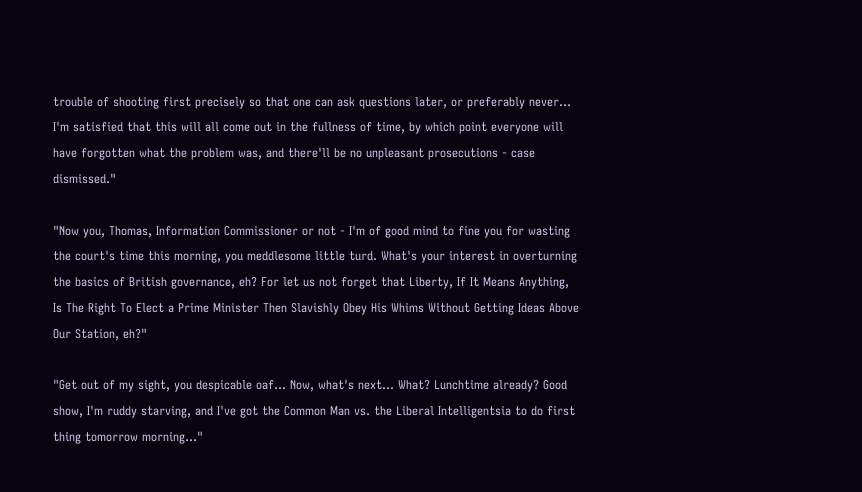trouble of shooting first precisely so that one can ask questions later, or preferably never... I'm satisfied that this will all come out in the fullness of time, by which point everyone will have forgotten what the problem was, and there'll be no unpleasant prosecutions - case dismissed."

"Now you, Thomas, Information Commissioner or not - I'm of good mind to fine you for wasting the court's time this morning, you meddlesome little turd. What's your interest in overturning the basics of British governance, eh? For let us not forget that Liberty, If It Means Anything, Is The Right To Elect a Prime Minister Then Slavishly Obey His Whims Without Getting Ideas Above Our Station, eh?"

"Get out of my sight, you despicable oaf... Now, what's next... What? Lunchtime already? Good show, I'm ruddy starving, and I've got the Common Man vs. the Liberal Intelligentsia to do first thing tomorrow morning..."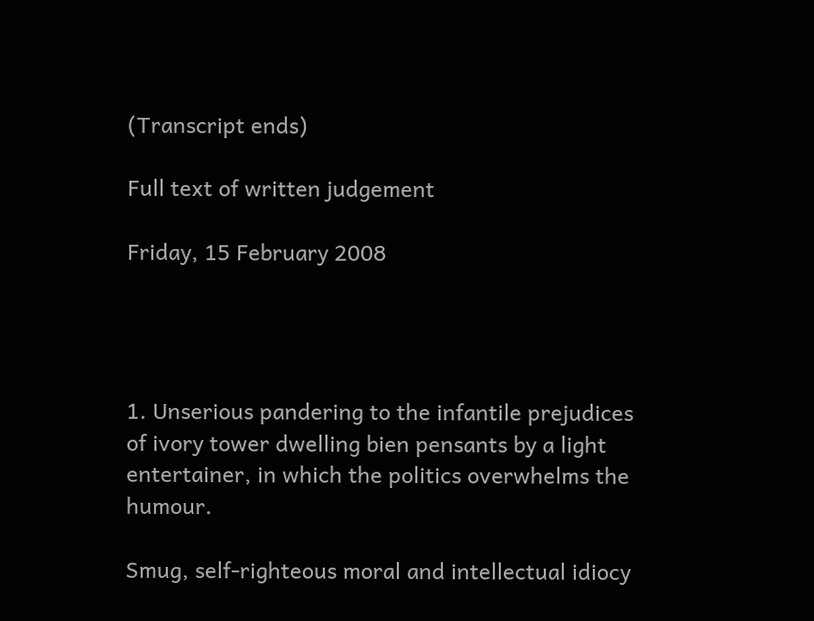(Transcript ends)

Full text of written judgement

Friday, 15 February 2008




1. Unserious pandering to the infantile prejudices of ivory tower dwelling bien pensants by a light entertainer, in which the politics overwhelms the humour.

Smug, self-righteous moral and intellectual idiocy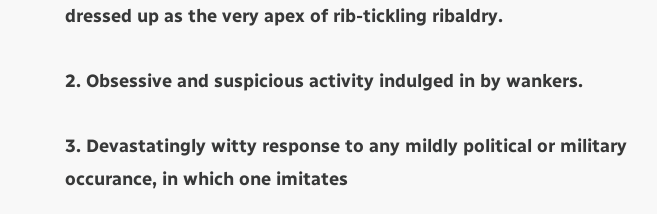dressed up as the very apex of rib-tickling ribaldry.

2. Obsessive and suspicious activity indulged in by wankers.

3. Devastatingly witty response to any mildly political or military occurance, in which one imitates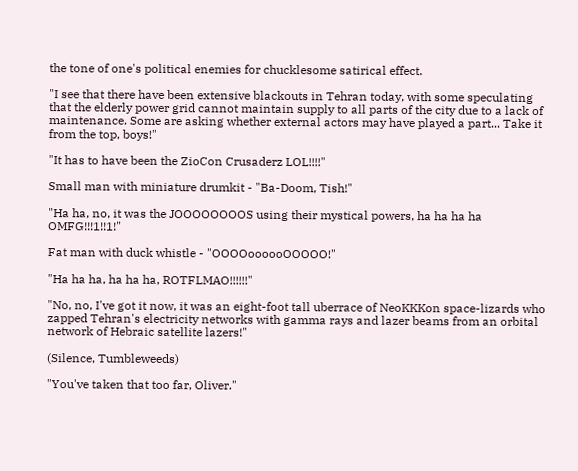the tone of one's political enemies for chucklesome satirical effect.

"I see that there have been extensive blackouts in Tehran today, with some speculating that the elderly power grid cannot maintain supply to all parts of the city due to a lack of maintenance. Some are asking whether external actors may have played a part... Take it from the top, boys!"

"It has to have been the ZioCon Crusaderz LOL!!!!"

Small man with miniature drumkit - "Ba-Doom, Tish!"

"Ha ha, no, it was the JOOOOOOOOS using their mystical powers, ha ha ha ha OMFG!!!1!!1!"

Fat man with duck whistle - "OOOOoooooOOOOO!"

"Ha ha ha, ha ha ha, ROTFLMAO!!!!!!"

"No, no, I've got it now, it was an eight-foot tall uberrace of NeoKKKon space-lizards who zapped Tehran's electricity networks with gamma rays and lazer beams from an orbital network of Hebraic satellite lazers!"

(Silence, Tumbleweeds)

"You've taken that too far, Oliver."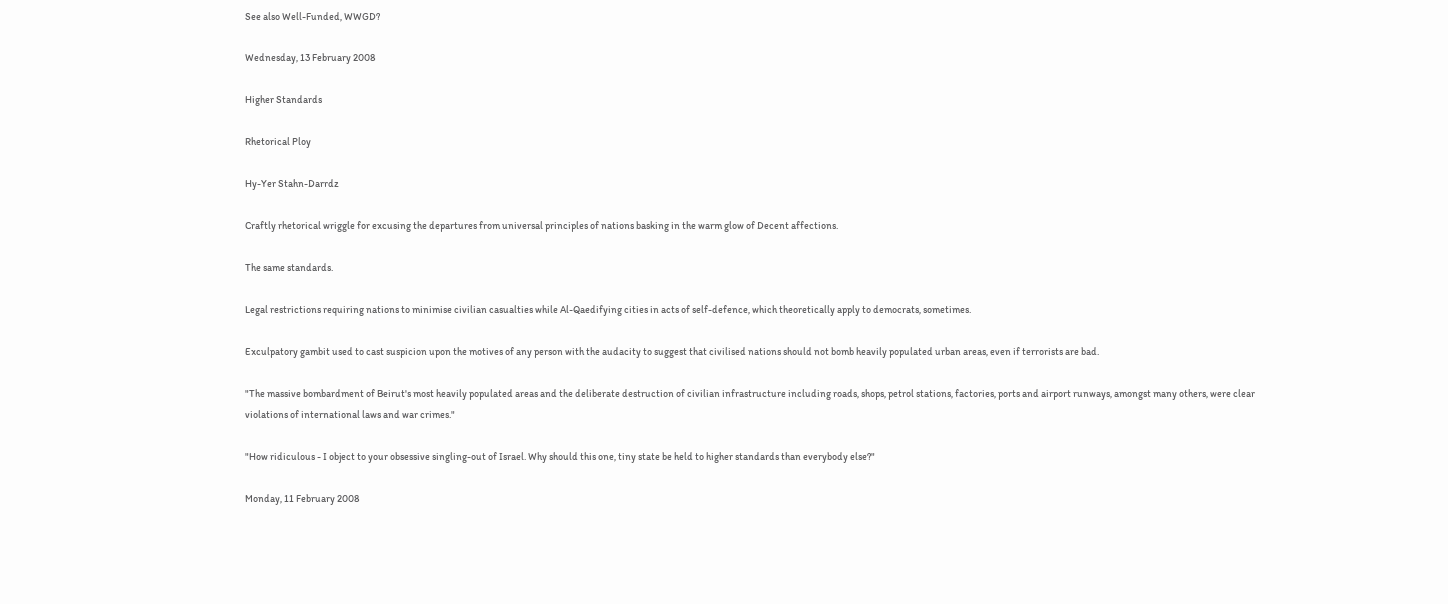See also Well-Funded, WWGD?

Wednesday, 13 February 2008

Higher Standards

Rhetorical Ploy

Hy-Yer Stahn-Darrdz

Craftly rhetorical wriggle for excusing the departures from universal principles of nations basking in the warm glow of Decent affections.

The same standards.

Legal restrictions requiring nations to minimise civilian casualties while Al-Qaedifying cities in acts of self-defence, which theoretically apply to democrats, sometimes.

Exculpatory gambit used to cast suspicion upon the motives of any person with the audacity to suggest that civilised nations should not bomb heavily populated urban areas, even if terrorists are bad.

"The massive bombardment of Beirut's most heavily populated areas and the deliberate destruction of civilian infrastructure including roads, shops, petrol stations, factories, ports and airport runways, amongst many others, were clear violations of international laws and war crimes."

"How ridiculous - I object to your obsessive singling-out of Israel. Why should this one, tiny state be held to higher standards than everybody else?"

Monday, 11 February 2008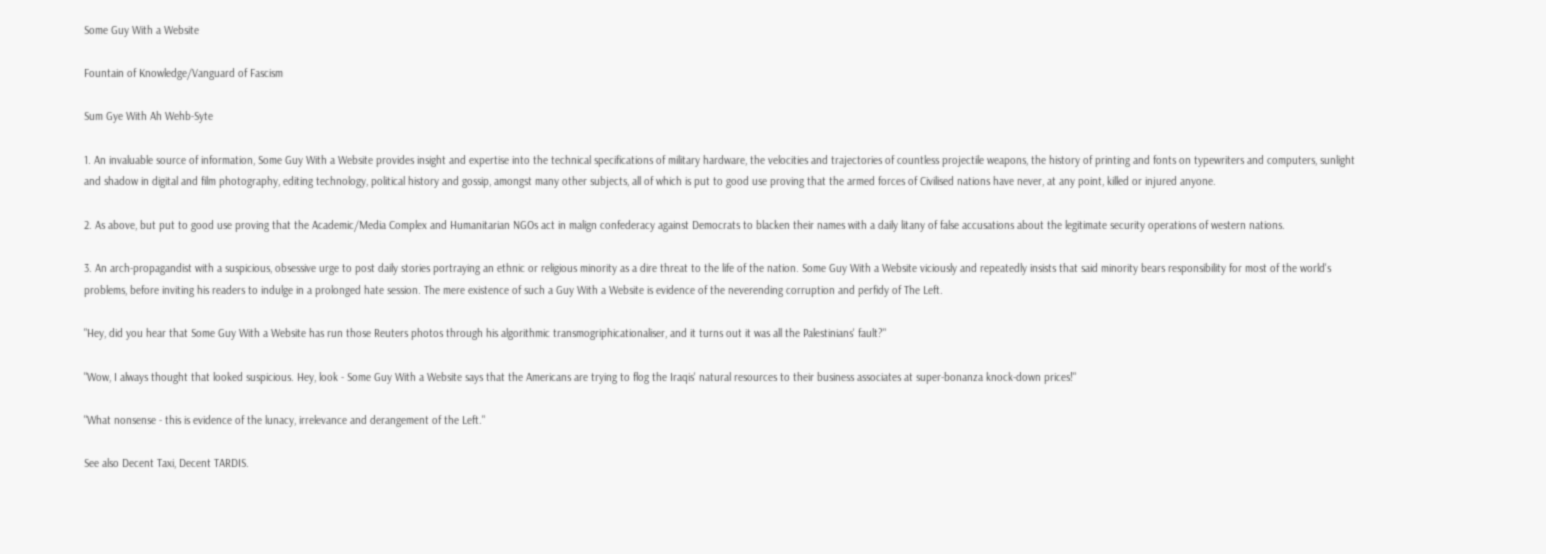Some Guy With a Website

Fountain of Knowledge/Vanguard of Fascism

Sum Gye With Ah Wehb-Syte

1. An invaluable source of information, Some Guy With a Website provides insight and expertise into the technical specifications of military hardware, the velocities and trajectories of countless projectile weapons, the history of printing and fonts on typewriters and computers, sunlight and shadow in digital and film photography, editing technology, political history and gossip, amongst many other subjects, all of which is put to good use proving that the armed forces of Civilised nations have never, at any point, killed or injured anyone.

2. As above, but put to good use proving that the Academic/Media Complex and Humanitarian NGOs act in malign confederacy against Democrats to blacken their names with a daily litany of false accusations about the legitimate security operations of western nations.

3. An arch-propagandist with a suspicious, obsessive urge to post daily stories portraying an ethnic or religious minority as a dire threat to the life of the nation. Some Guy With a Website viciously and repeatedly insists that said minority bears responsibility for most of the world's problems, before inviting his readers to indulge in a prolonged hate session. The mere existence of such a Guy With a Website is evidence of the neverending corruption and perfidy of The Left.

"Hey, did you hear that Some Guy With a Website has run those Reuters photos through his algorithmic transmogriphicationaliser, and it turns out it was all the Palestinians' fault?"

"Wow, I always thought that looked suspicious. Hey, look - Some Guy With a Website says that the Americans are trying to flog the Iraqis' natural resources to their business associates at super-bonanza knock-down prices!"

"What nonsense - this is evidence of the lunacy, irrelevance and derangement of the Left."

See also Decent Taxi, Decent TARDIS.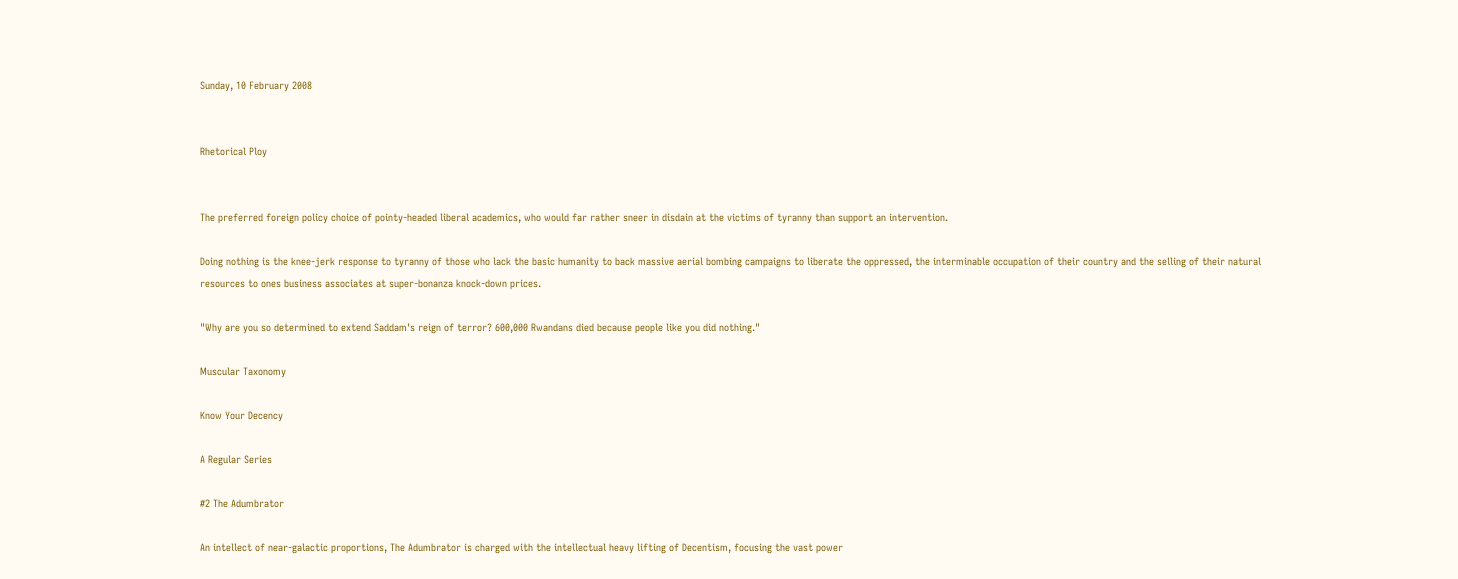Sunday, 10 February 2008


Rhetorical Ploy


The preferred foreign policy choice of pointy-headed liberal academics, who would far rather sneer in disdain at the victims of tyranny than support an intervention.

Doing nothing is the knee-jerk response to tyranny of those who lack the basic humanity to back massive aerial bombing campaigns to liberate the oppressed, the interminable occupation of their country and the selling of their natural resources to ones business associates at super-bonanza knock-down prices.

"Why are you so determined to extend Saddam's reign of terror? 600,000 Rwandans died because people like you did nothing."

Muscular Taxonomy

Know Your Decency

A Regular Series

#2 The Adumbrator

An intellect of near-galactic proportions, The Adumbrator is charged with the intellectual heavy lifting of Decentism, focusing the vast power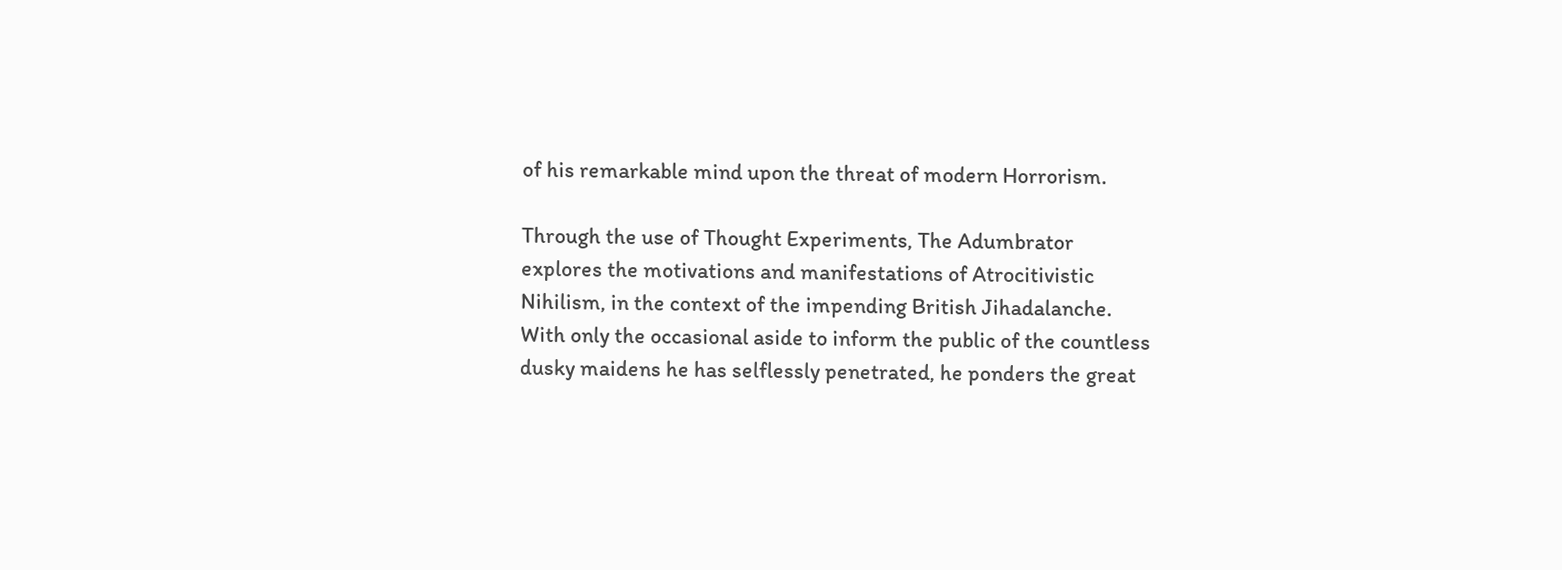of his remarkable mind upon the threat of modern Horrorism.

Through the use of Thought Experiments, The Adumbrator explores the motivations and manifestations of Atrocitivistic Nihilism, in the context of the impending British Jihadalanche. With only the occasional aside to inform the public of the countless dusky maidens he has selflessly penetrated, he ponders the great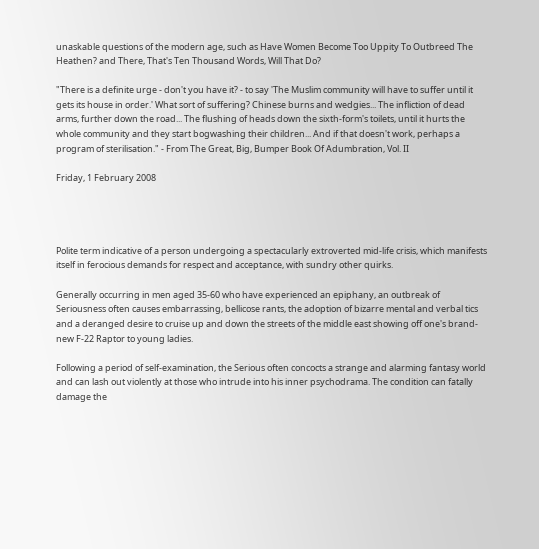unaskable questions of the modern age, such as Have Women Become Too Uppity To Outbreed The Heathen? and There, That's Ten Thousand Words, Will That Do?

"There is a definite urge - don't you have it? - to say 'The Muslim community will have to suffer until it gets its house in order.' What sort of suffering? Chinese burns and wedgies... The infliction of dead arms, further down the road... The flushing of heads down the sixth-form's toilets, until it hurts the whole community and they start bogwashing their children... And if that doesn't work, perhaps a program of sterilisation." - From The Great, Big, Bumper Book Of Adumbration, Vol. II

Friday, 1 February 2008




Polite term indicative of a person undergoing a spectacularly extroverted mid-life crisis, which manifests itself in ferocious demands for respect and acceptance, with sundry other quirks.

Generally occurring in men aged 35-60 who have experienced an epiphany, an outbreak of Seriousness often causes embarrassing, bellicose rants, the adoption of bizarre mental and verbal tics and a deranged desire to cruise up and down the streets of the middle east showing off one's brand-new F-22 Raptor to young ladies.

Following a period of self-examination, the Serious often concocts a strange and alarming fantasy world and can lash out violently at those who intrude into his inner psychodrama. The condition can fatally damage the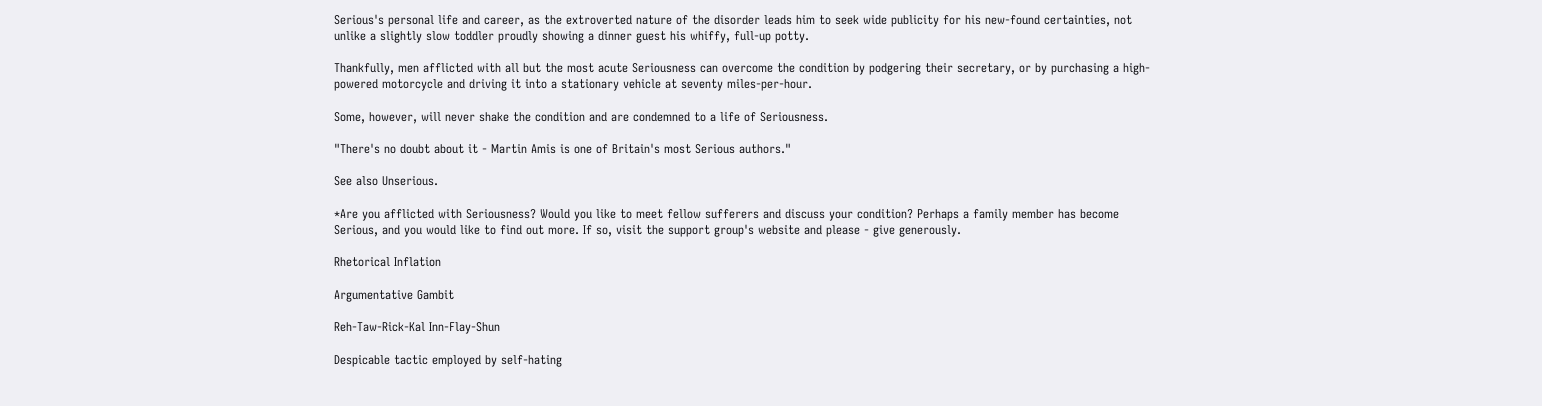Serious's personal life and career, as the extroverted nature of the disorder leads him to seek wide publicity for his new-found certainties, not unlike a slightly slow toddler proudly showing a dinner guest his whiffy, full-up potty.

Thankfully, men afflicted with all but the most acute Seriousness can overcome the condition by podgering their secretary, or by purchasing a high-powered motorcycle and driving it into a stationary vehicle at seventy miles-per-hour.

Some, however, will never shake the condition and are condemned to a life of Seriousness.

"There's no doubt about it - Martin Amis is one of Britain's most Serious authors."

See also Unserious.

*Are you afflicted with Seriousness? Would you like to meet fellow sufferers and discuss your condition? Perhaps a family member has become Serious, and you would like to find out more. If so, visit the support group's website and please - give generously.

Rhetorical Inflation

Argumentative Gambit

Reh-Taw-Rick-Kal Inn-Flay-Shun

Despicable tactic employed by self-hating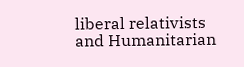liberal relativists and Humanitarian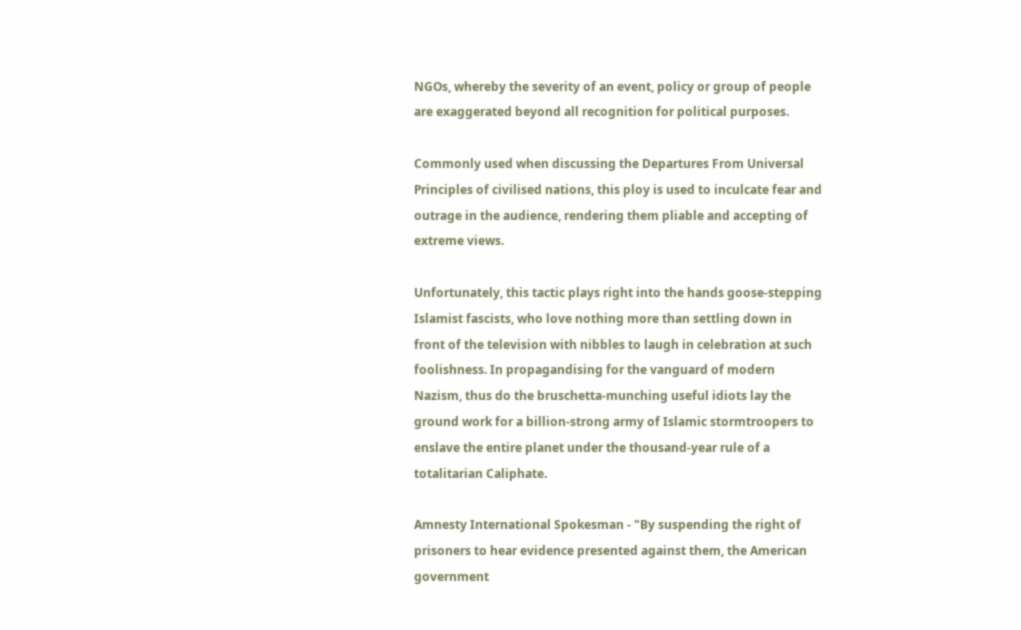NGOs, whereby the severity of an event, policy or group of people are exaggerated beyond all recognition for political purposes.

Commonly used when discussing the Departures From Universal Principles of civilised nations, this ploy is used to inculcate fear and outrage in the audience, rendering them pliable and accepting of extreme views.

Unfortunately, this tactic plays right into the hands goose-stepping Islamist fascists, who love nothing more than settling down in front of the television with nibbles to laugh in celebration at such foolishness. In propagandising for the vanguard of modern Nazism, thus do the bruschetta-munching useful idiots lay the ground work for a billion-strong army of Islamic stormtroopers to enslave the entire planet under the thousand-year rule of a totalitarian Caliphate.

Amnesty International Spokesman - "By suspending the right of prisoners to hear evidence presented against them, the American government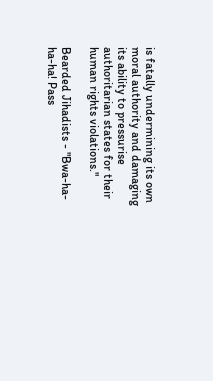is fatally undermining its own moral authority and damaging its ability to pressurise authoritarian states for their human rights violations."

Bearded Jihadists - "Bwa-ha-ha-ha! Pass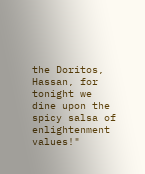the Doritos, Hassan, for tonight we dine upon the spicy salsa of enlightenment values!"